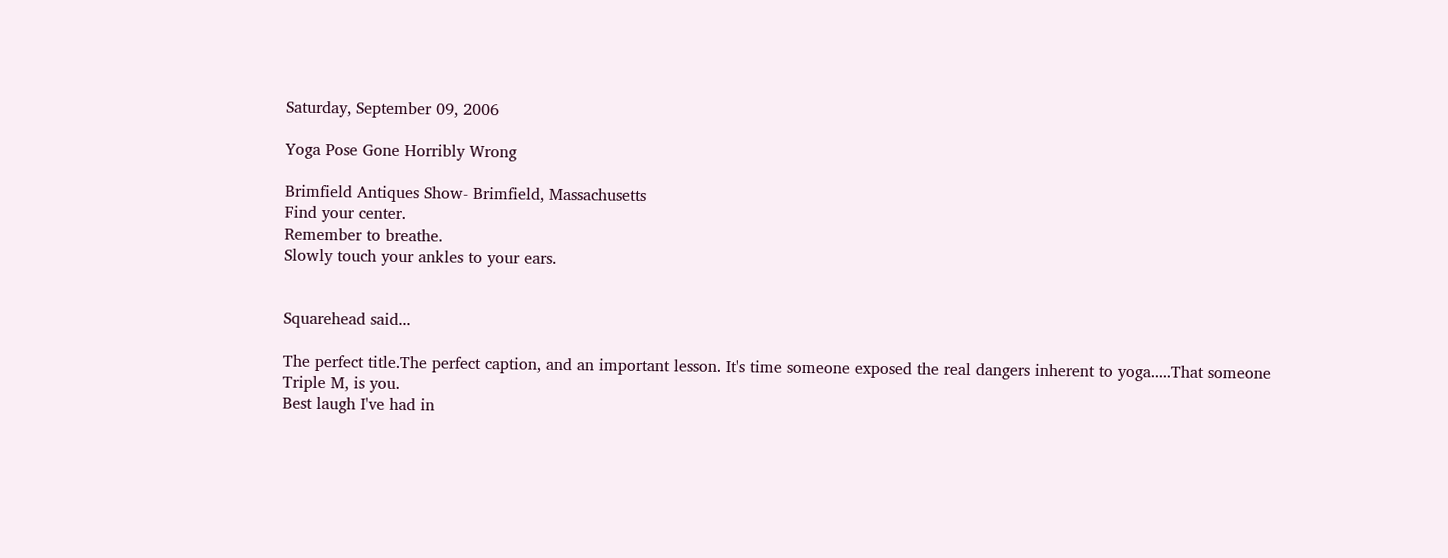Saturday, September 09, 2006

Yoga Pose Gone Horribly Wrong

Brimfield Antiques Show- Brimfield, Massachusetts
Find your center.
Remember to breathe.
Slowly touch your ankles to your ears.


Squarehead said...

The perfect title.The perfect caption, and an important lesson. It's time someone exposed the real dangers inherent to yoga.....That someone Triple M, is you.
Best laugh I've had in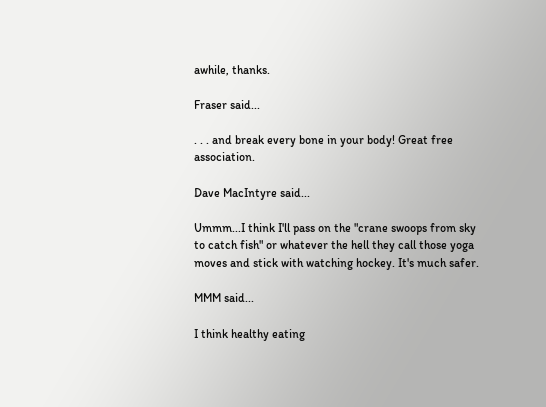awhile, thanks.

Fraser said...

. . . and break every bone in your body! Great free association.

Dave MacIntyre said...

Ummm...I think I'll pass on the "crane swoops from sky to catch fish" or whatever the hell they call those yoga moves and stick with watching hockey. It's much safer.

MMM said...

I think healthy eating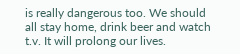is really dangerous too. We should all stay home, drink beer and watch t.v. It will prolong our lives.